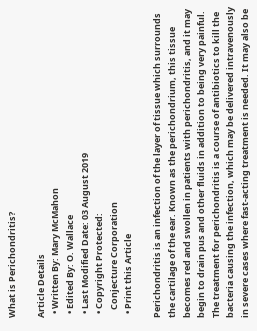What is Perichondritis?

Article Details
  • Written By: Mary McMahon
  • Edited By: O. Wallace
  • Last Modified Date: 03 August 2019
  • Copyright Protected:
    Conjecture Corporation
  • Print this Article

Perichondritis is an infection of the layer of tissue which surrounds the cartilage of the ear. Known as the perichondrium, this tissue becomes red and swollen in patients with perichondritis, and it may begin to drain pus and other fluids in addition to being very painful. The treatment for perichondritis is a course of antibiotics to kill the bacteria causing the infection, which may be delivered intravenously in severe cases where fast-acting treatment is needed. It may also be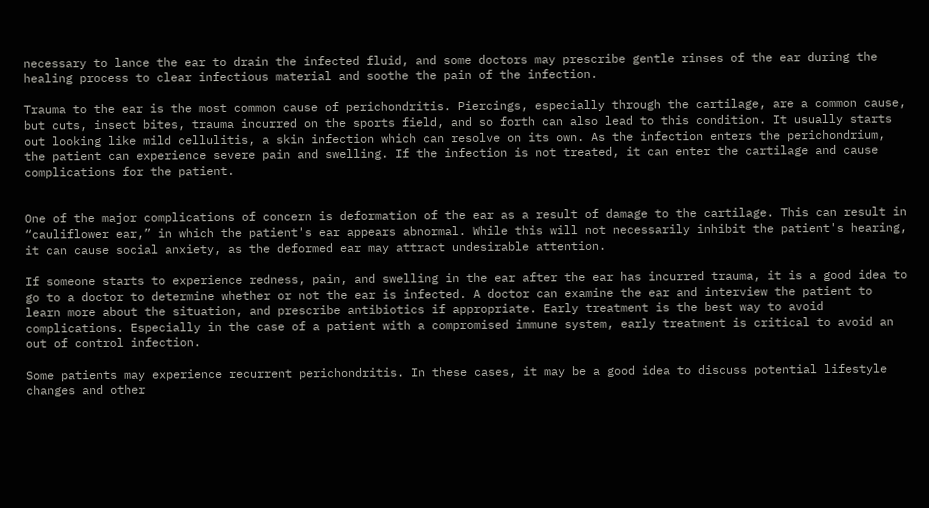necessary to lance the ear to drain the infected fluid, and some doctors may prescribe gentle rinses of the ear during the healing process to clear infectious material and soothe the pain of the infection.

Trauma to the ear is the most common cause of perichondritis. Piercings, especially through the cartilage, are a common cause, but cuts, insect bites, trauma incurred on the sports field, and so forth can also lead to this condition. It usually starts out looking like mild cellulitis, a skin infection which can resolve on its own. As the infection enters the perichondrium, the patient can experience severe pain and swelling. If the infection is not treated, it can enter the cartilage and cause complications for the patient.


One of the major complications of concern is deformation of the ear as a result of damage to the cartilage. This can result in “cauliflower ear,” in which the patient's ear appears abnormal. While this will not necessarily inhibit the patient's hearing, it can cause social anxiety, as the deformed ear may attract undesirable attention.

If someone starts to experience redness, pain, and swelling in the ear after the ear has incurred trauma, it is a good idea to go to a doctor to determine whether or not the ear is infected. A doctor can examine the ear and interview the patient to learn more about the situation, and prescribe antibiotics if appropriate. Early treatment is the best way to avoid complications. Especially in the case of a patient with a compromised immune system, early treatment is critical to avoid an out of control infection.

Some patients may experience recurrent perichondritis. In these cases, it may be a good idea to discuss potential lifestyle changes and other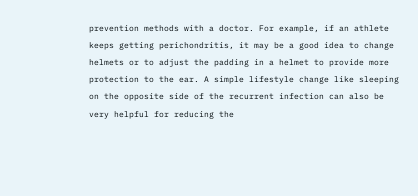prevention methods with a doctor. For example, if an athlete keeps getting perichondritis, it may be a good idea to change helmets or to adjust the padding in a helmet to provide more protection to the ear. A simple lifestyle change like sleeping on the opposite side of the recurrent infection can also be very helpful for reducing the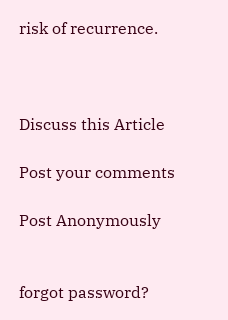risk of recurrence.



Discuss this Article

Post your comments

Post Anonymously


forgot password?